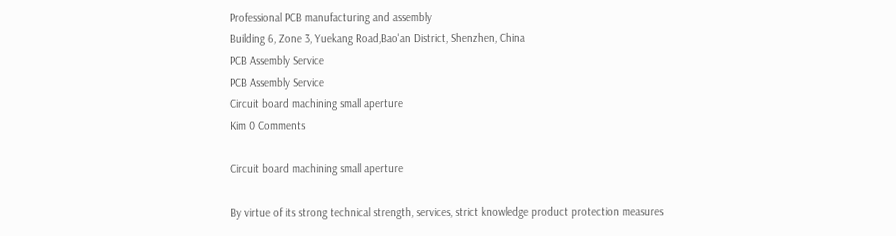Professional PCB manufacturing and assembly
Building 6, Zone 3, Yuekang Road,Bao'an District, Shenzhen, China
PCB Assembly Service
PCB Assembly Service
Circuit board machining small aperture
Kim 0 Comments

Circuit board machining small aperture

By virtue of its strong technical strength, services, strict knowledge product protection measures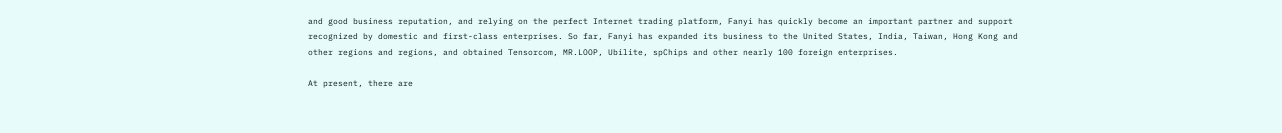and good business reputation, and relying on the perfect Internet trading platform, Fanyi has quickly become an important partner and support recognized by domestic and first-class enterprises. So far, Fanyi has expanded its business to the United States, India, Taiwan, Hong Kong and other regions and regions, and obtained Tensorcom, MR.LOOP, Ubilite, spChips and other nearly 100 foreign enterprises.

At present, there are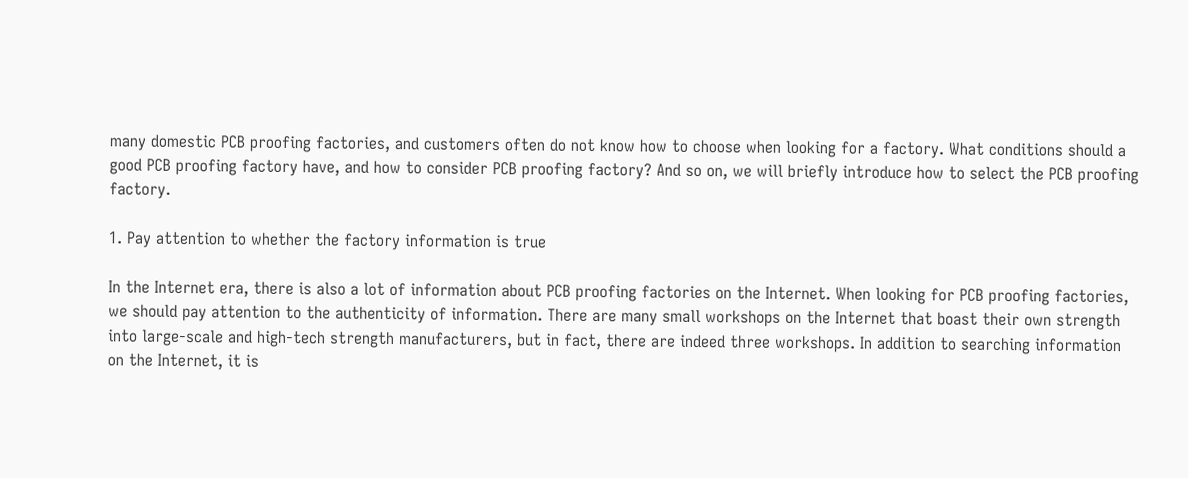many domestic PCB proofing factories, and customers often do not know how to choose when looking for a factory. What conditions should a good PCB proofing factory have, and how to consider PCB proofing factory? And so on, we will briefly introduce how to select the PCB proofing factory.

1. Pay attention to whether the factory information is true

In the Internet era, there is also a lot of information about PCB proofing factories on the Internet. When looking for PCB proofing factories, we should pay attention to the authenticity of information. There are many small workshops on the Internet that boast their own strength into large-scale and high-tech strength manufacturers, but in fact, there are indeed three workshops. In addition to searching information on the Internet, it is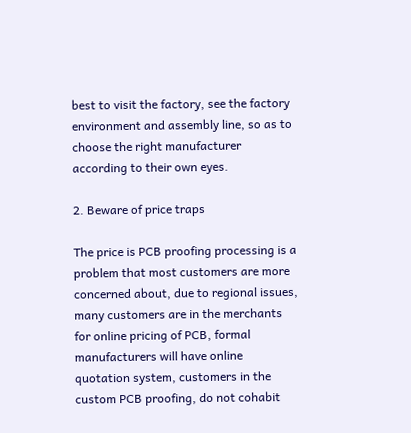best to visit the factory, see the factory environment and assembly line, so as to choose the right manufacturer according to their own eyes.

2. Beware of price traps

The price is PCB proofing processing is a problem that most customers are more concerned about, due to regional issues, many customers are in the merchants for online pricing of PCB, formal manufacturers will have online quotation system, customers in the custom PCB proofing, do not cohabit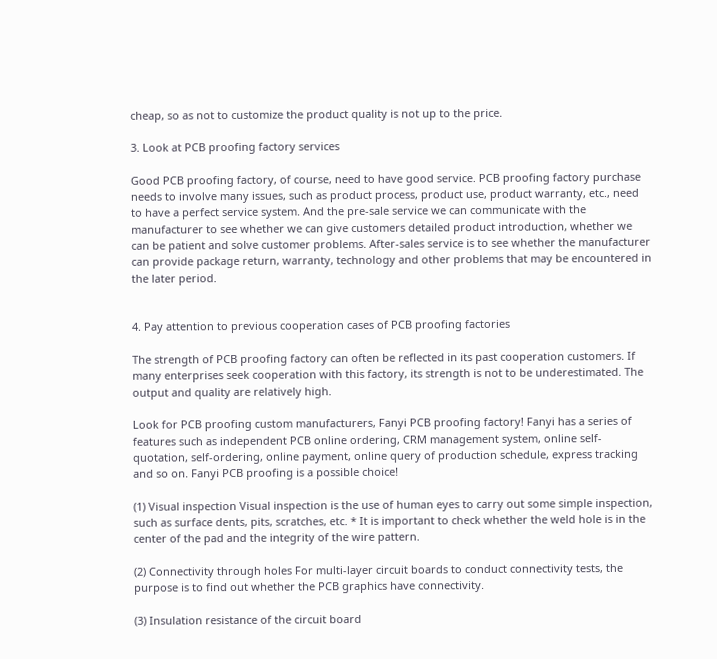cheap, so as not to customize the product quality is not up to the price.

3. Look at PCB proofing factory services

Good PCB proofing factory, of course, need to have good service. PCB proofing factory purchase needs to involve many issues, such as product process, product use, product warranty, etc., need to have a perfect service system. And the pre-sale service we can communicate with the manufacturer to see whether we can give customers detailed product introduction, whether we can be patient and solve customer problems. After-sales service is to see whether the manufacturer can provide package return, warranty, technology and other problems that may be encountered in the later period.


4. Pay attention to previous cooperation cases of PCB proofing factories

The strength of PCB proofing factory can often be reflected in its past cooperation customers. If many enterprises seek cooperation with this factory, its strength is not to be underestimated. The output and quality are relatively high.

Look for PCB proofing custom manufacturers, Fanyi PCB proofing factory! Fanyi has a series of features such as independent PCB online ordering, CRM management system, online self-quotation, self-ordering, online payment, online query of production schedule, express tracking and so on. Fanyi PCB proofing is a possible choice!

(1) Visual inspection Visual inspection is the use of human eyes to carry out some simple inspection, such as surface dents, pits, scratches, etc. * It is important to check whether the weld hole is in the center of the pad and the integrity of the wire pattern.

(2) Connectivity through holes For multi-layer circuit boards to conduct connectivity tests, the purpose is to find out whether the PCB graphics have connectivity.

(3) Insulation resistance of the circuit board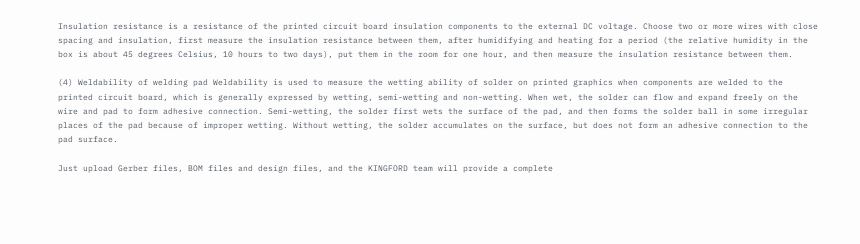Insulation resistance is a resistance of the printed circuit board insulation components to the external DC voltage. Choose two or more wires with close spacing and insulation, first measure the insulation resistance between them, after humidifying and heating for a period (the relative humidity in the box is about 45 degrees Celsius, 10 hours to two days), put them in the room for one hour, and then measure the insulation resistance between them.

(4) Weldability of welding pad Weldability is used to measure the wetting ability of solder on printed graphics when components are welded to the printed circuit board, which is generally expressed by wetting, semi-wetting and non-wetting. When wet, the solder can flow and expand freely on the wire and pad to form adhesive connection. Semi-wetting, the solder first wets the surface of the pad, and then forms the solder ball in some irregular places of the pad because of improper wetting. Without wetting, the solder accumulates on the surface, but does not form an adhesive connection to the pad surface.

Just upload Gerber files, BOM files and design files, and the KINGFORD team will provide a complete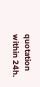quotation within 24h.